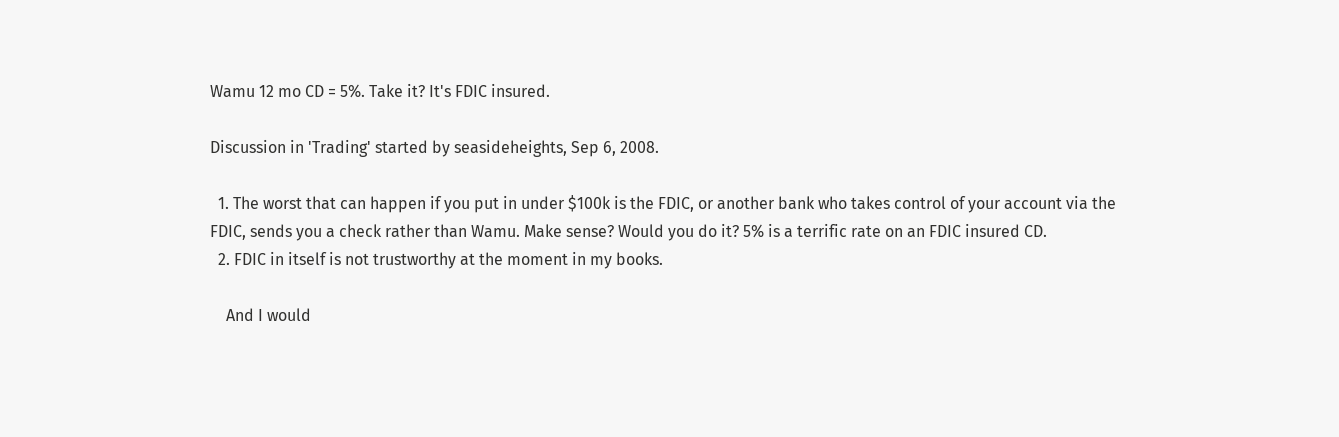Wamu 12 mo CD = 5%. Take it? It's FDIC insured.

Discussion in 'Trading' started by seasideheights, Sep 6, 2008.

  1. The worst that can happen if you put in under $100k is the FDIC, or another bank who takes control of your account via the FDIC, sends you a check rather than Wamu. Make sense? Would you do it? 5% is a terrific rate on an FDIC insured CD.
  2. FDIC in itself is not trustworthy at the moment in my books.

    And I would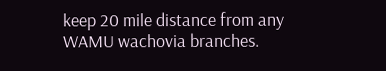keep 20 mile distance from any WAMU wachovia branches.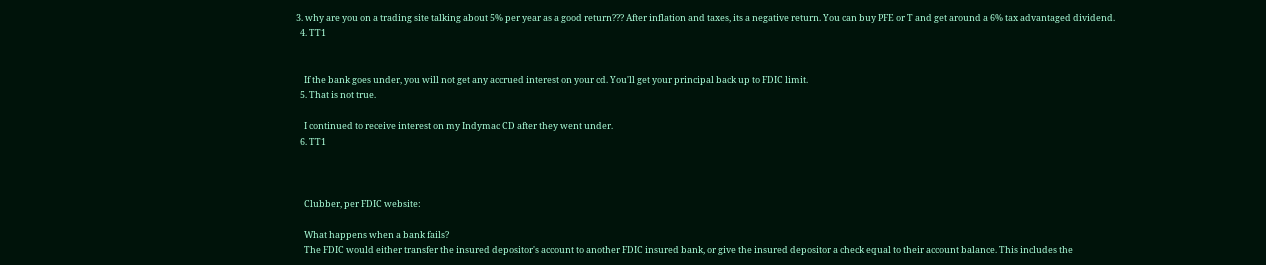3. why are you on a trading site talking about 5% per year as a good return??? After inflation and taxes, its a negative return. You can buy PFE or T and get around a 6% tax advantaged dividend.
  4. TT1


    If the bank goes under, you will not get any accrued interest on your cd. You'll get your principal back up to FDIC limit.
  5. That is not true.

    I continued to receive interest on my Indymac CD after they went under.
  6. TT1



    Clubber, per FDIC website:

    What happens when a bank fails?
    The FDIC would either transfer the insured depositor's account to another FDIC insured bank, or give the insured depositor a check equal to their account balance. This includes the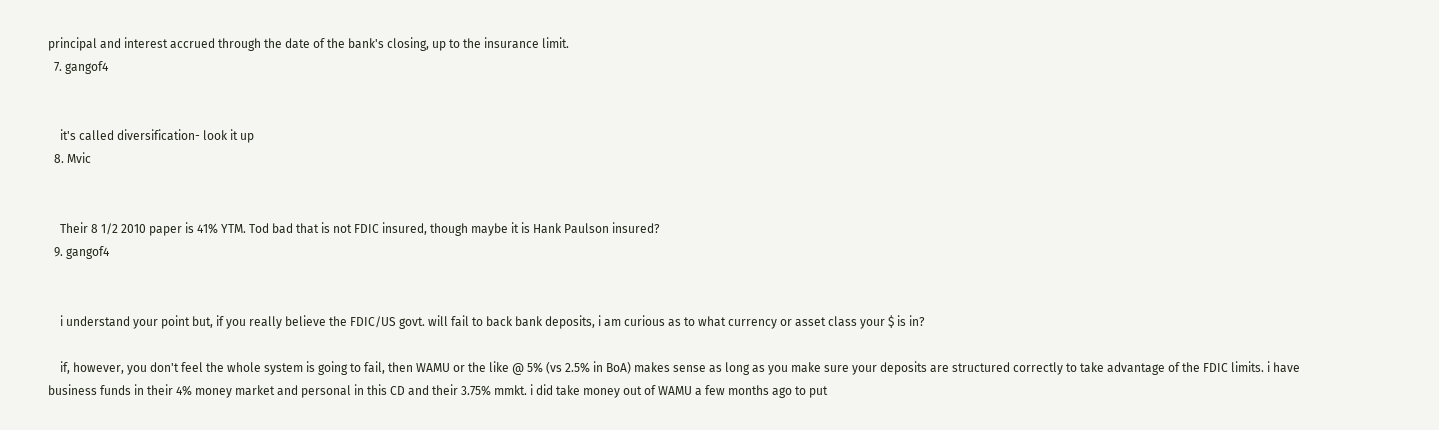principal and interest accrued through the date of the bank's closing, up to the insurance limit.
  7. gangof4


    it's called diversification- look it up
  8. Mvic


    Their 8 1/2 2010 paper is 41% YTM. Tod bad that is not FDIC insured, though maybe it is Hank Paulson insured?
  9. gangof4


    i understand your point but, if you really believe the FDIC/US govt. will fail to back bank deposits, i am curious as to what currency or asset class your $ is in?

    if, however, you don't feel the whole system is going to fail, then WAMU or the like @ 5% (vs 2.5% in BoA) makes sense as long as you make sure your deposits are structured correctly to take advantage of the FDIC limits. i have business funds in their 4% money market and personal in this CD and their 3.75% mmkt. i did take money out of WAMU a few months ago to put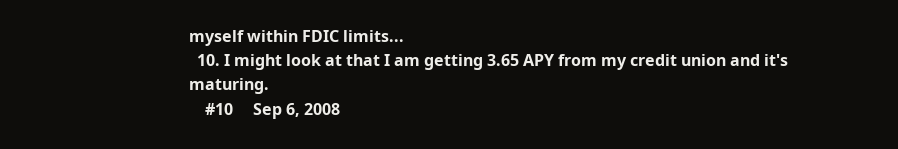myself within FDIC limits...
  10. I might look at that I am getting 3.65 APY from my credit union and it's maturing.
    #10     Sep 6, 2008